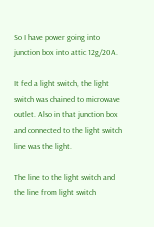So I have power going into junction box into attic 12g/20A.

It fed a light switch, the light switch was chained to microwave outlet. Also in that junction box and connected to the light switch line was the light.

The line to the light switch and the line from light switch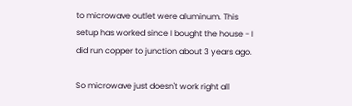to microwave outlet were aluminum. This setup has worked since I bought the house - I did run copper to junction about 3 years ago.

So microwave just doesn't work right all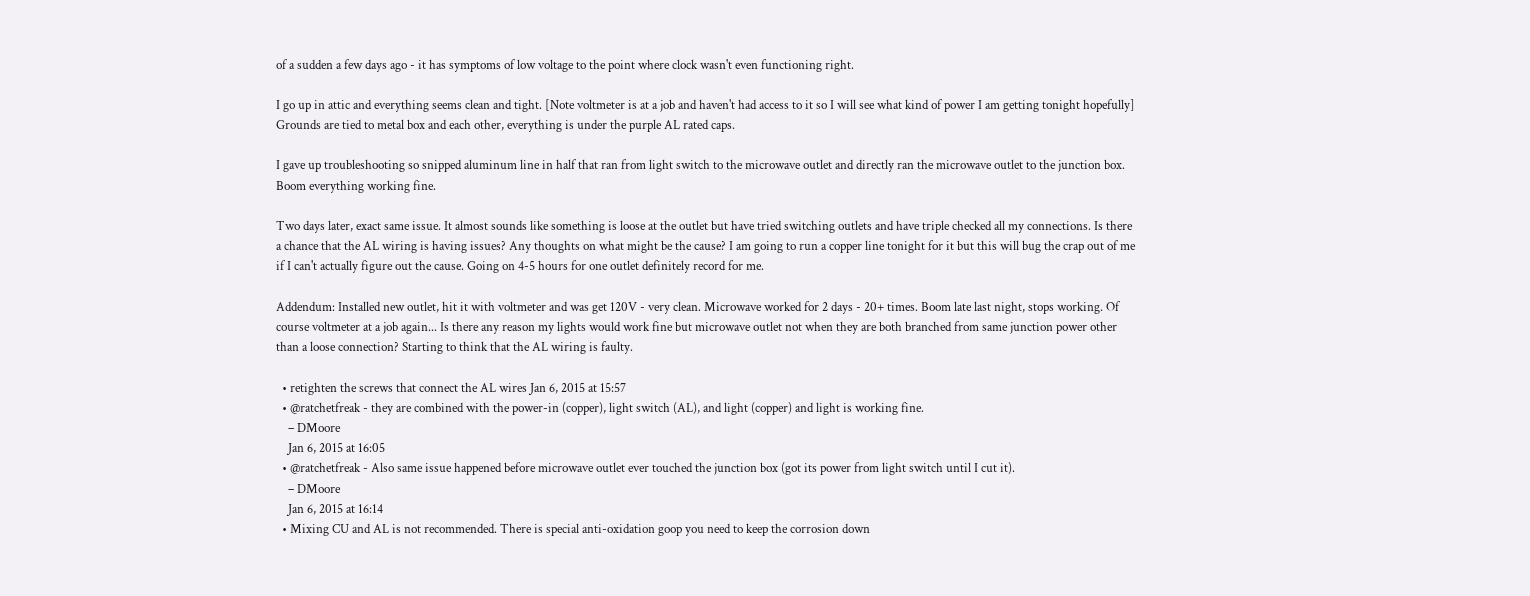of a sudden a few days ago - it has symptoms of low voltage to the point where clock wasn't even functioning right.

I go up in attic and everything seems clean and tight. [Note voltmeter is at a job and haven't had access to it so I will see what kind of power I am getting tonight hopefully] Grounds are tied to metal box and each other, everything is under the purple AL rated caps.

I gave up troubleshooting so snipped aluminum line in half that ran from light switch to the microwave outlet and directly ran the microwave outlet to the junction box. Boom everything working fine.

Two days later, exact same issue. It almost sounds like something is loose at the outlet but have tried switching outlets and have triple checked all my connections. Is there a chance that the AL wiring is having issues? Any thoughts on what might be the cause? I am going to run a copper line tonight for it but this will bug the crap out of me if I can't actually figure out the cause. Going on 4-5 hours for one outlet definitely record for me.

Addendum: Installed new outlet, hit it with voltmeter and was get 120V - very clean. Microwave worked for 2 days - 20+ times. Boom late last night, stops working. Of course voltmeter at a job again... Is there any reason my lights would work fine but microwave outlet not when they are both branched from same junction power other than a loose connection? Starting to think that the AL wiring is faulty.

  • retighten the screws that connect the AL wires Jan 6, 2015 at 15:57
  • @ratchetfreak - they are combined with the power-in (copper), light switch (AL), and light (copper) and light is working fine.
    – DMoore
    Jan 6, 2015 at 16:05
  • @ratchetfreak - Also same issue happened before microwave outlet ever touched the junction box (got its power from light switch until I cut it).
    – DMoore
    Jan 6, 2015 at 16:14
  • Mixing CU and AL is not recommended. There is special anti-oxidation goop you need to keep the corrosion down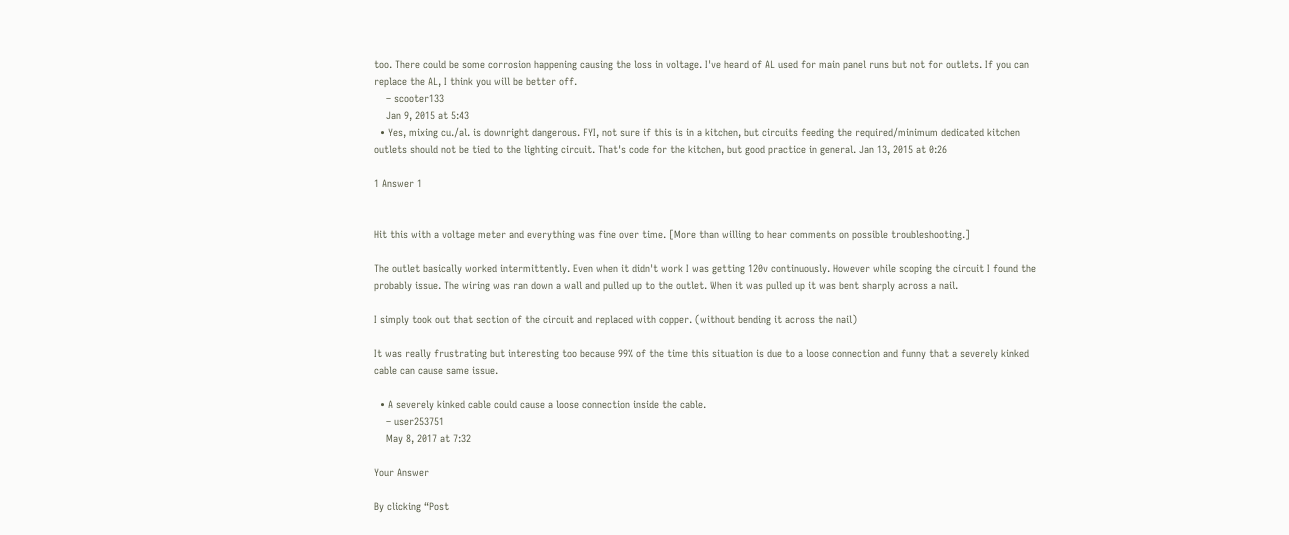too. There could be some corrosion happening causing the loss in voltage. I've heard of AL used for main panel runs but not for outlets. If you can replace the AL, I think you will be better off.
    – scooter133
    Jan 9, 2015 at 5:43
  • Yes, mixing cu./al. is downright dangerous. FYI, not sure if this is in a kitchen, but circuits feeding the required/minimum dedicated kitchen outlets should not be tied to the lighting circuit. That's code for the kitchen, but good practice in general. Jan 13, 2015 at 0:26

1 Answer 1


Hit this with a voltage meter and everything was fine over time. [More than willing to hear comments on possible troubleshooting.]

The outlet basically worked intermittently. Even when it didn't work I was getting 120v continuously. However while scoping the circuit I found the probably issue. The wiring was ran down a wall and pulled up to the outlet. When it was pulled up it was bent sharply across a nail.

I simply took out that section of the circuit and replaced with copper. (without bending it across the nail)

It was really frustrating but interesting too because 99% of the time this situation is due to a loose connection and funny that a severely kinked cable can cause same issue.

  • A severely kinked cable could cause a loose connection inside the cable.
    – user253751
    May 8, 2017 at 7:32

Your Answer

By clicking “Post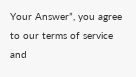Your Answer”, you agree to our terms of service and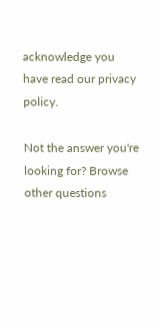acknowledge you have read our privacy policy.

Not the answer you're looking for? Browse other questions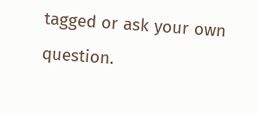tagged or ask your own question.